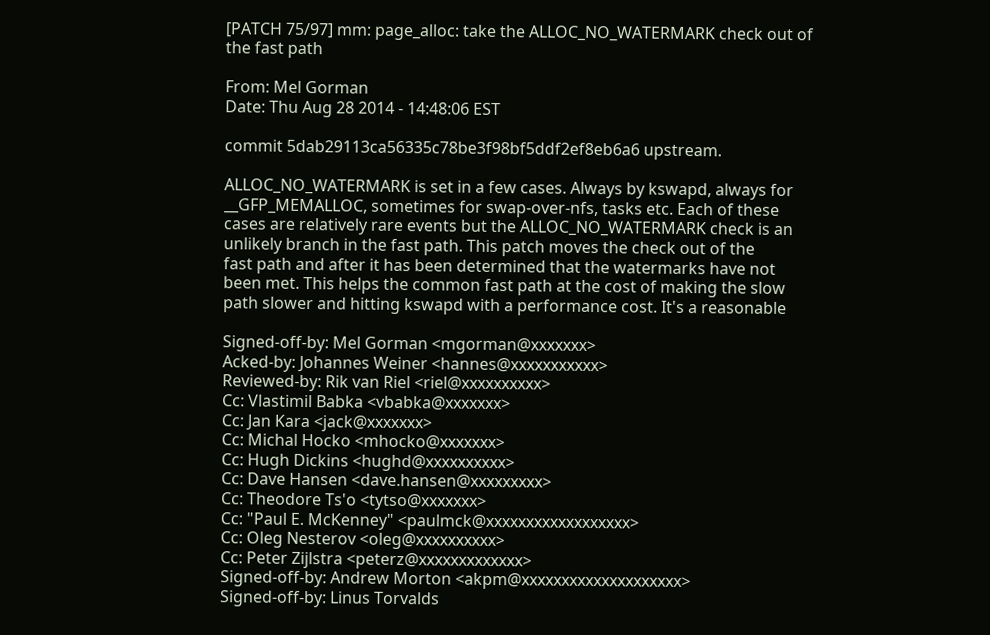[PATCH 75/97] mm: page_alloc: take the ALLOC_NO_WATERMARK check out of the fast path

From: Mel Gorman
Date: Thu Aug 28 2014 - 14:48:06 EST

commit 5dab29113ca56335c78be3f98bf5ddf2ef8eb6a6 upstream.

ALLOC_NO_WATERMARK is set in a few cases. Always by kswapd, always for
__GFP_MEMALLOC, sometimes for swap-over-nfs, tasks etc. Each of these
cases are relatively rare events but the ALLOC_NO_WATERMARK check is an
unlikely branch in the fast path. This patch moves the check out of the
fast path and after it has been determined that the watermarks have not
been met. This helps the common fast path at the cost of making the slow
path slower and hitting kswapd with a performance cost. It's a reasonable

Signed-off-by: Mel Gorman <mgorman@xxxxxxx>
Acked-by: Johannes Weiner <hannes@xxxxxxxxxxx>
Reviewed-by: Rik van Riel <riel@xxxxxxxxxx>
Cc: Vlastimil Babka <vbabka@xxxxxxx>
Cc: Jan Kara <jack@xxxxxxx>
Cc: Michal Hocko <mhocko@xxxxxxx>
Cc: Hugh Dickins <hughd@xxxxxxxxxx>
Cc: Dave Hansen <dave.hansen@xxxxxxxxx>
Cc: Theodore Ts'o <tytso@xxxxxxx>
Cc: "Paul E. McKenney" <paulmck@xxxxxxxxxxxxxxxxxx>
Cc: Oleg Nesterov <oleg@xxxxxxxxxx>
Cc: Peter Zijlstra <peterz@xxxxxxxxxxxxx>
Signed-off-by: Andrew Morton <akpm@xxxxxxxxxxxxxxxxxxxx>
Signed-off-by: Linus Torvalds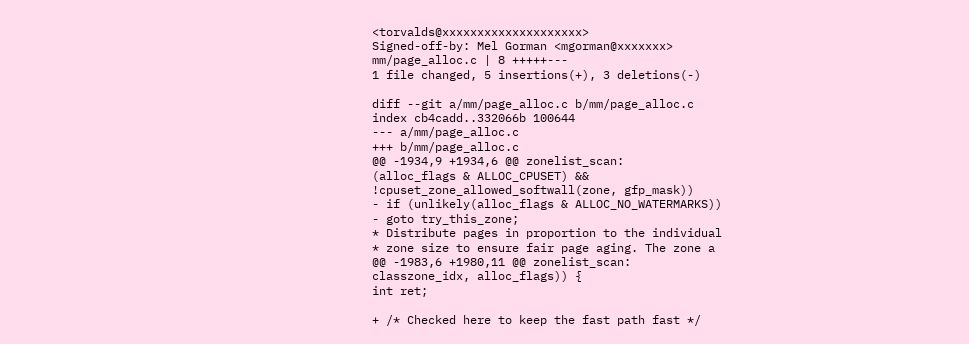<torvalds@xxxxxxxxxxxxxxxxxxxx>
Signed-off-by: Mel Gorman <mgorman@xxxxxxx>
mm/page_alloc.c | 8 +++++---
1 file changed, 5 insertions(+), 3 deletions(-)

diff --git a/mm/page_alloc.c b/mm/page_alloc.c
index cb4cadd..332066b 100644
--- a/mm/page_alloc.c
+++ b/mm/page_alloc.c
@@ -1934,9 +1934,6 @@ zonelist_scan:
(alloc_flags & ALLOC_CPUSET) &&
!cpuset_zone_allowed_softwall(zone, gfp_mask))
- if (unlikely(alloc_flags & ALLOC_NO_WATERMARKS))
- goto try_this_zone;
* Distribute pages in proportion to the individual
* zone size to ensure fair page aging. The zone a
@@ -1983,6 +1980,11 @@ zonelist_scan:
classzone_idx, alloc_flags)) {
int ret;

+ /* Checked here to keep the fast path fast */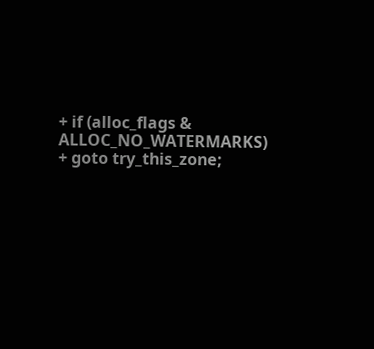+ if (alloc_flags & ALLOC_NO_WATERMARKS)
+ goto try_this_zone;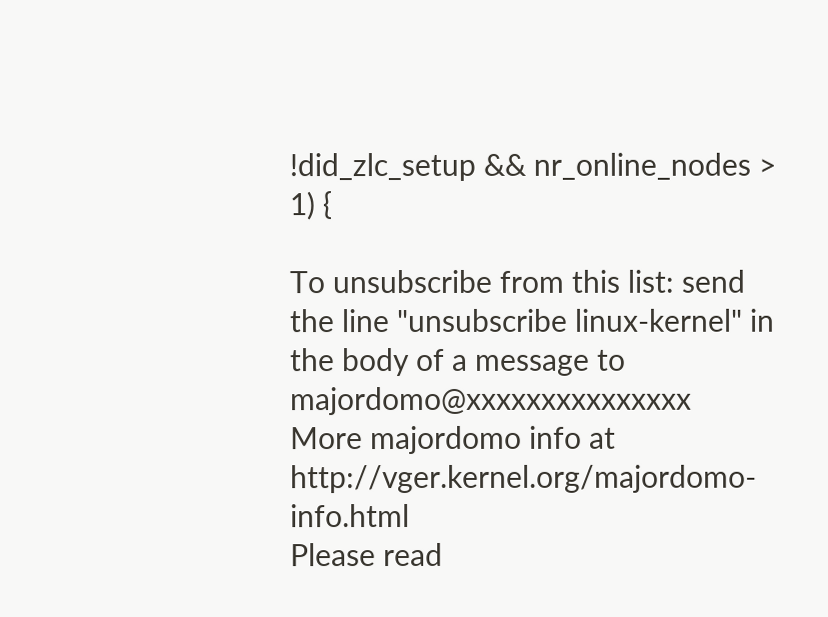!did_zlc_setup && nr_online_nodes > 1) {

To unsubscribe from this list: send the line "unsubscribe linux-kernel" in
the body of a message to majordomo@xxxxxxxxxxxxxxx
More majordomo info at http://vger.kernel.org/majordomo-info.html
Please read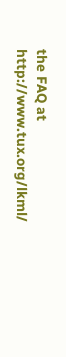the FAQ at http://www.tux.org/lkml/